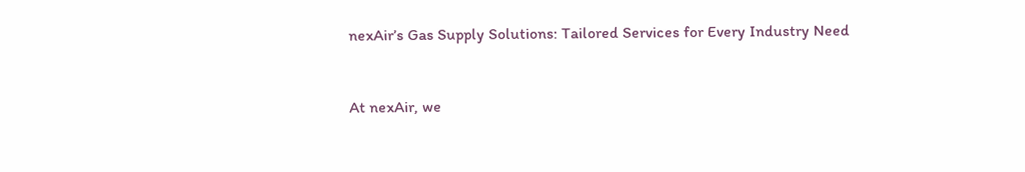nexAir’s Gas Supply Solutions: Tailored Services for Every Industry Need


At nexAir, we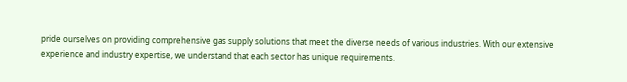pride ourselves on providing comprehensive gas supply solutions that meet the diverse needs of various industries. With our extensive experience and industry expertise, we understand that each sector has unique requirements.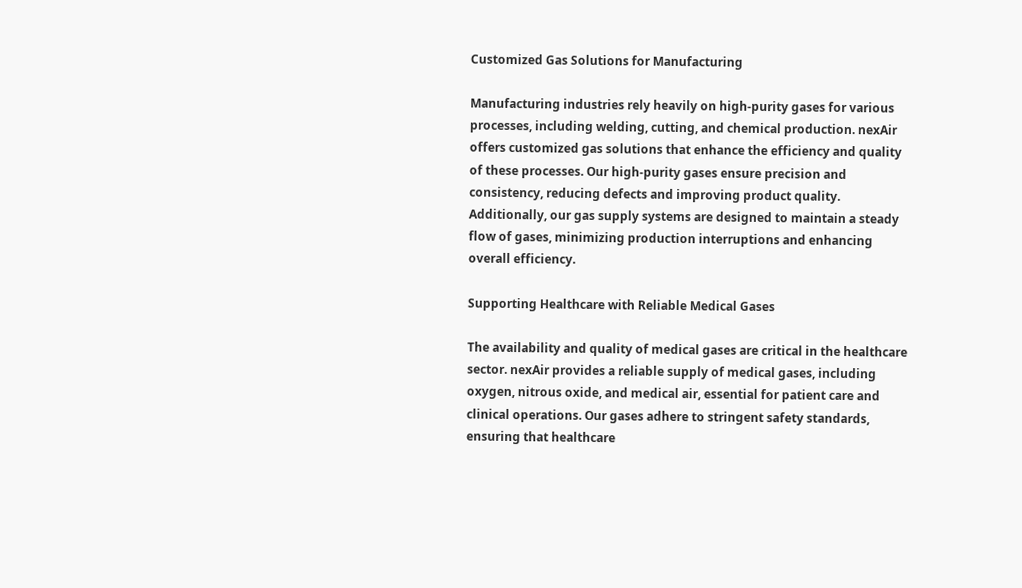Customized Gas Solutions for Manufacturing

Manufacturing industries rely heavily on high-purity gases for various processes, including welding, cutting, and chemical production. nexAir offers customized gas solutions that enhance the efficiency and quality of these processes. Our high-purity gases ensure precision and consistency, reducing defects and improving product quality. Additionally, our gas supply systems are designed to maintain a steady flow of gases, minimizing production interruptions and enhancing overall efficiency.

Supporting Healthcare with Reliable Medical Gases

The availability and quality of medical gases are critical in the healthcare sector. nexAir provides a reliable supply of medical gases, including oxygen, nitrous oxide, and medical air, essential for patient care and clinical operations. Our gases adhere to stringent safety standards, ensuring that healthcare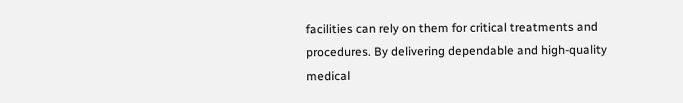facilities can rely on them for critical treatments and procedures. By delivering dependable and high-quality medical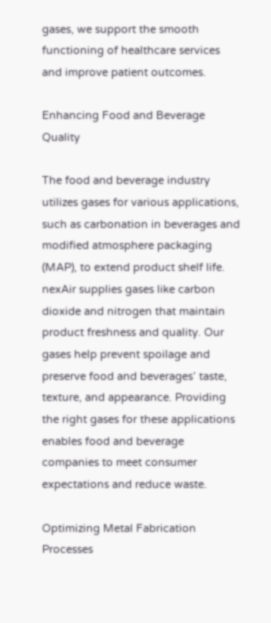gases, we support the smooth functioning of healthcare services and improve patient outcomes.

Enhancing Food and Beverage Quality

The food and beverage industry utilizes gases for various applications, such as carbonation in beverages and modified atmosphere packaging (MAP), to extend product shelf life. nexAir supplies gases like carbon dioxide and nitrogen that maintain product freshness and quality. Our gases help prevent spoilage and preserve food and beverages’ taste, texture, and appearance. Providing the right gases for these applications enables food and beverage companies to meet consumer expectations and reduce waste.

Optimizing Metal Fabrication Processes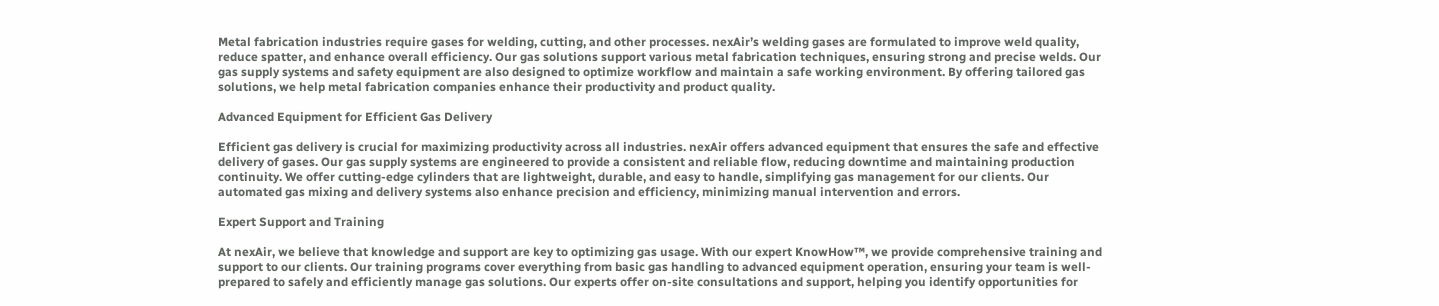Metal fabrication industries require gases for welding, cutting, and other processes. nexAir’s welding gases are formulated to improve weld quality, reduce spatter, and enhance overall efficiency. Our gas solutions support various metal fabrication techniques, ensuring strong and precise welds. Our gas supply systems and safety equipment are also designed to optimize workflow and maintain a safe working environment. By offering tailored gas solutions, we help metal fabrication companies enhance their productivity and product quality.

Advanced Equipment for Efficient Gas Delivery

Efficient gas delivery is crucial for maximizing productivity across all industries. nexAir offers advanced equipment that ensures the safe and effective delivery of gases. Our gas supply systems are engineered to provide a consistent and reliable flow, reducing downtime and maintaining production continuity. We offer cutting-edge cylinders that are lightweight, durable, and easy to handle, simplifying gas management for our clients. Our automated gas mixing and delivery systems also enhance precision and efficiency, minimizing manual intervention and errors.

Expert Support and Training

At nexAir, we believe that knowledge and support are key to optimizing gas usage. With our expert KnowHow™, we provide comprehensive training and support to our clients. Our training programs cover everything from basic gas handling to advanced equipment operation, ensuring your team is well-prepared to safely and efficiently manage gas solutions. Our experts offer on-site consultations and support, helping you identify opportunities for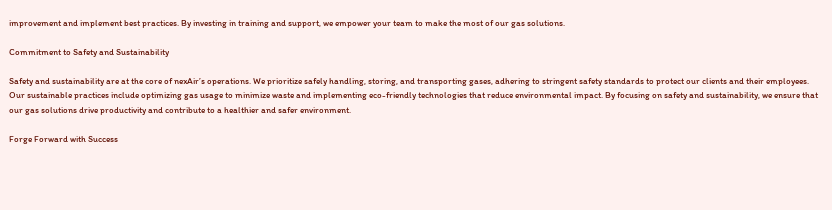improvement and implement best practices. By investing in training and support, we empower your team to make the most of our gas solutions.

Commitment to Safety and Sustainability

Safety and sustainability are at the core of nexAir’s operations. We prioritize safely handling, storing, and transporting gases, adhering to stringent safety standards to protect our clients and their employees. Our sustainable practices include optimizing gas usage to minimize waste and implementing eco-friendly technologies that reduce environmental impact. By focusing on safety and sustainability, we ensure that our gas solutions drive productivity and contribute to a healthier and safer environment.

Forge Forward with Success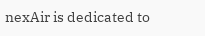nexAir is dedicated to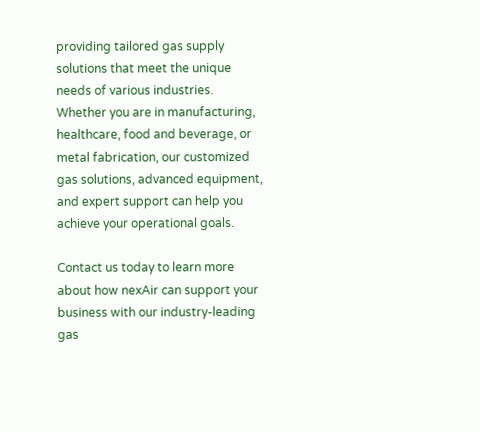providing tailored gas supply solutions that meet the unique needs of various industries. Whether you are in manufacturing, healthcare, food and beverage, or metal fabrication, our customized gas solutions, advanced equipment, and expert support can help you achieve your operational goals.

Contact us today to learn more about how nexAir can support your business with our industry-leading gas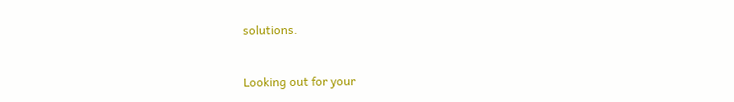solutions.


Looking out for your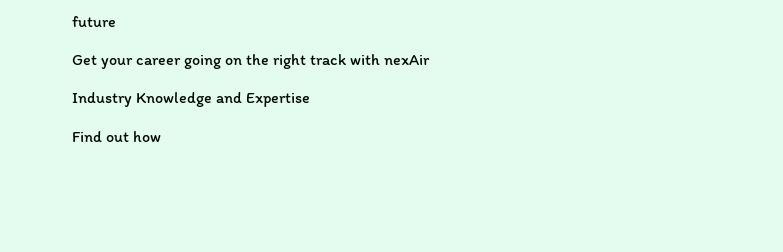future

Get your career going on the right track with nexAir

Industry Knowledge and Expertise

Find out how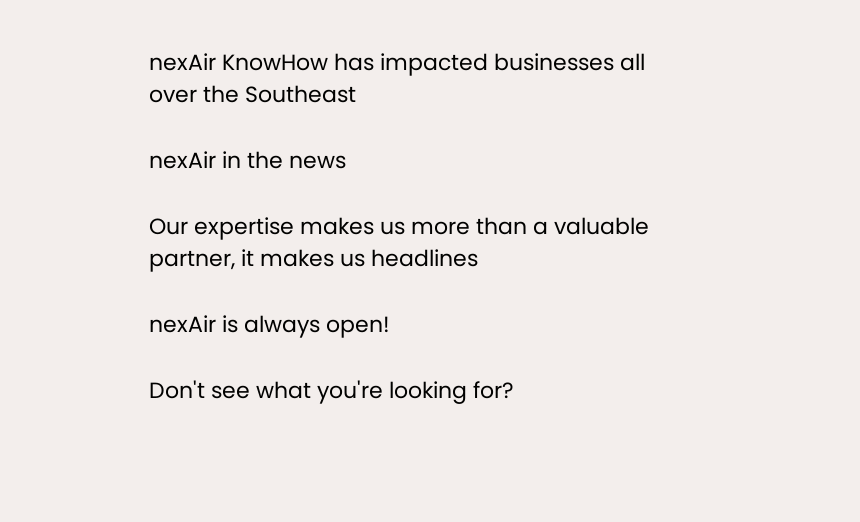nexAir KnowHow has impacted businesses all over the Southeast

nexAir in the news

Our expertise makes us more than a valuable partner, it makes us headlines

nexAir is always open!

Don't see what you're looking for?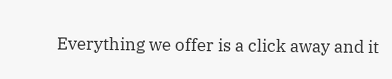Everything we offer is a click away and it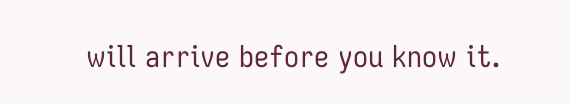will arrive before you know it.